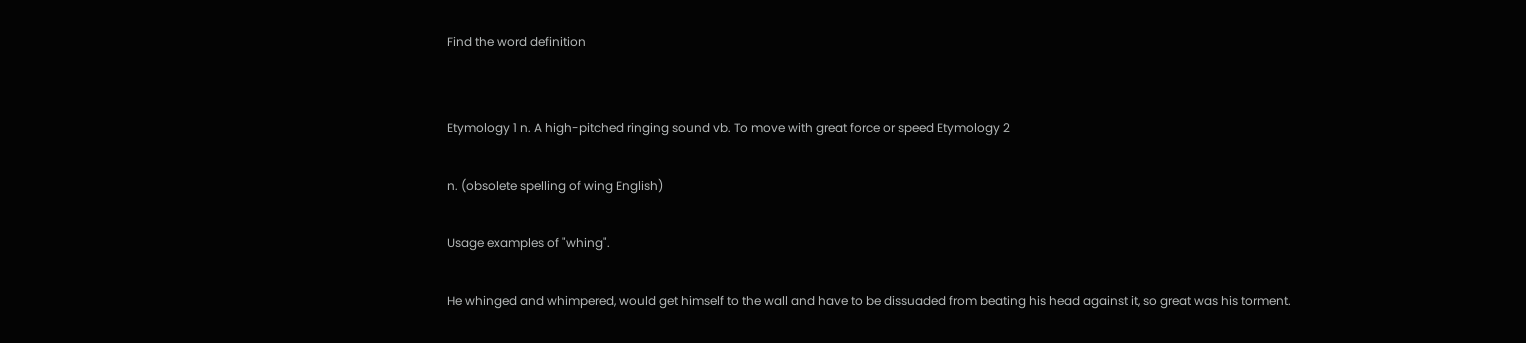Find the word definition


Etymology 1 n. A high-pitched ringing sound vb. To move with great force or speed Etymology 2

n. (obsolete spelling of wing English)

Usage examples of "whing".

He whinged and whimpered, would get himself to the wall and have to be dissuaded from beating his head against it, so great was his torment.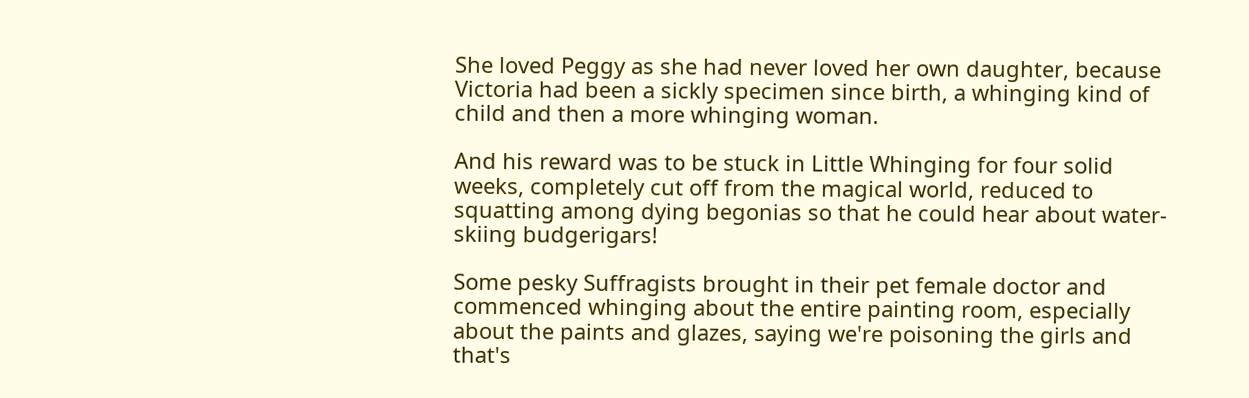She loved Peggy as she had never loved her own daughter, because Victoria had been a sickly specimen since birth, a whinging kind of child and then a more whinging woman.

And his reward was to be stuck in Little Whinging for four solid weeks, completely cut off from the magical world, reduced to squatting among dying begonias so that he could hear about water-skiing budgerigars!

Some pesky Suffragists brought in their pet female doctor and commenced whinging about the entire painting room, especially about the paints and glazes, saying we're poisoning the girls and that's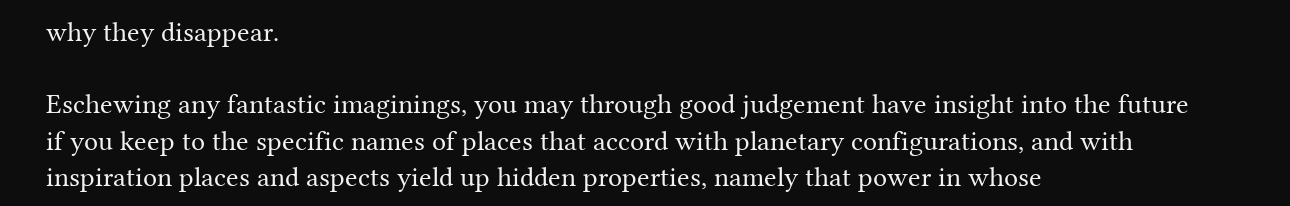why they disappear.

Eschewing any fantastic imaginings, you may through good judgement have insight into the future if you keep to the specific names of places that accord with planetary configurations, and with inspiration places and aspects yield up hidden properties, namely that power in whose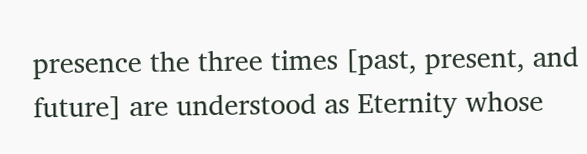presence the three times [past, present, and future] are understood as Eternity whose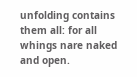unfolding contains them all: for all whings nare naked and open.